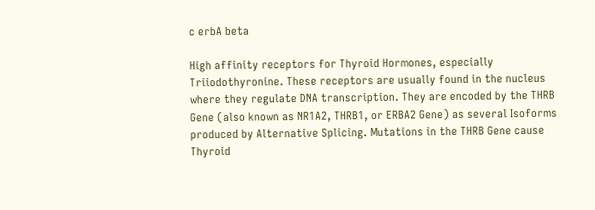c erbA beta

High affinity receptors for Thyroid Hormones, especially Triiodothyronine. These receptors are usually found in the nucleus where they regulate DNA transcription. They are encoded by the THRB Gene (also known as NR1A2, THRB1, or ERBA2 Gene) as several Isoforms produced by Alternative Splicing. Mutations in the THRB Gene cause Thyroid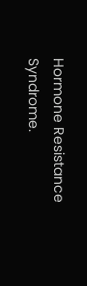Hormone Resistance Syndrome.